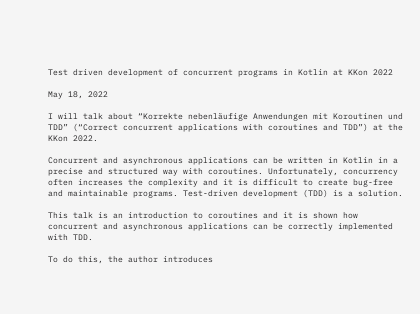Test driven development of concurrent programs in Kotlin at KKon 2022

May 18, 2022

I will talk about “Korrekte nebenläufige Anwendungen mit Koroutinen und TDD” (“Correct concurrent applications with coroutines and TDD”) at the KKon 2022.

Concurrent and asynchronous applications can be written in Kotlin in a precise and structured way with coroutines. Unfortunately, concurrency often increases the complexity and it is difficult to create bug-free and maintainable programs. Test-driven development (TDD) is a solution.

This talk is an introduction to coroutines and it is shown how concurrent and asynchronous applications can be correctly implemented with TDD.

To do this, the author introduces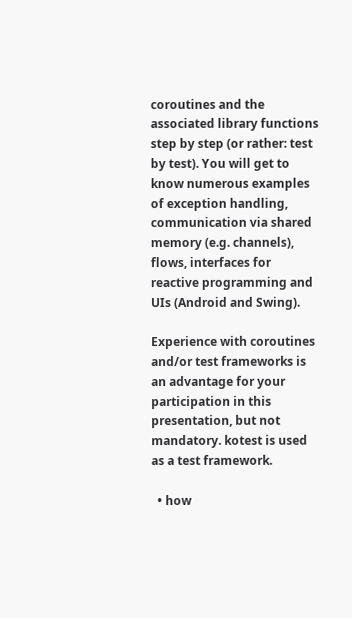coroutines and the associated library functions step by step (or rather: test by test). You will get to know numerous examples of exception handling, communication via shared memory (e.g. channels), flows, interfaces for reactive programming and UIs (Android and Swing).

Experience with coroutines and/or test frameworks is an advantage for your participation in this presentation, but not mandatory. kotest is used as a test framework.

  • how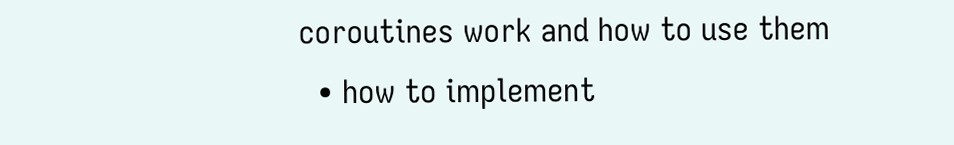coroutines work and how to use them
  • how to implement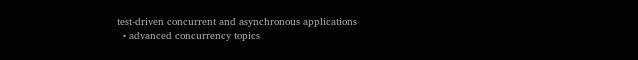test-driven concurrent and asynchronous applications
  • advanced concurrency topics